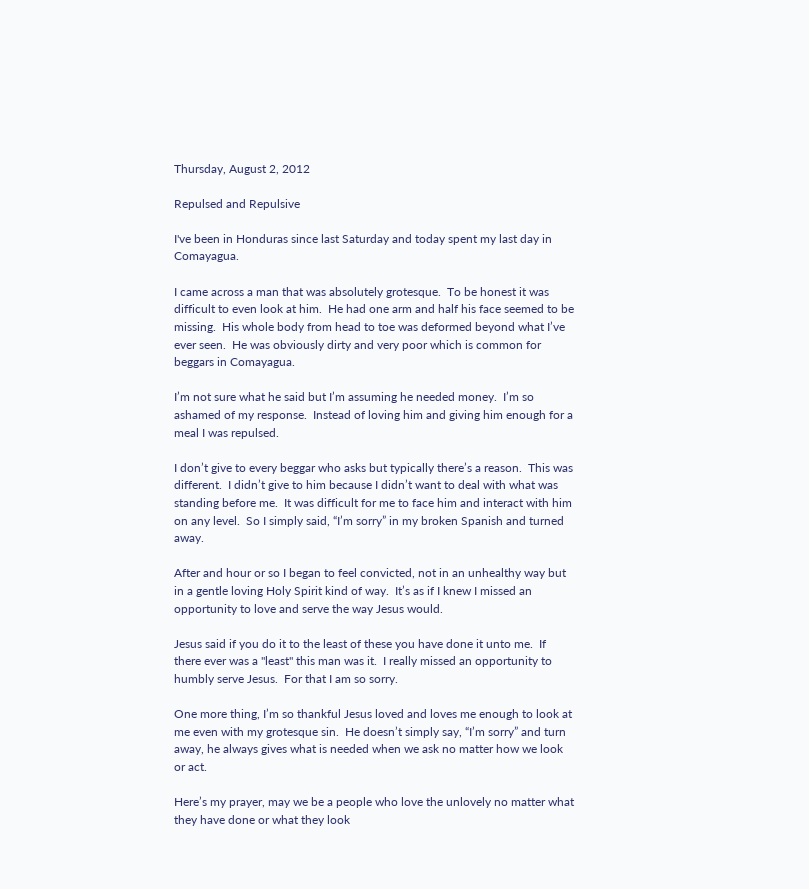Thursday, August 2, 2012

Repulsed and Repulsive

I've been in Honduras since last Saturday and today spent my last day in Comayagua.

I came across a man that was absolutely grotesque.  To be honest it was difficult to even look at him.  He had one arm and half his face seemed to be missing.  His whole body from head to toe was deformed beyond what I’ve ever seen.  He was obviously dirty and very poor which is common for beggars in Comayagua.

I’m not sure what he said but I’m assuming he needed money.  I’m so ashamed of my response.  Instead of loving him and giving him enough for a meal I was repulsed.

I don’t give to every beggar who asks but typically there’s a reason.  This was different.  I didn’t give to him because I didn’t want to deal with what was standing before me.  It was difficult for me to face him and interact with him on any level.  So I simply said, “I’m sorry” in my broken Spanish and turned away.

After and hour or so I began to feel convicted, not in an unhealthy way but in a gentle loving Holy Spirit kind of way.  It’s as if I knew I missed an opportunity to love and serve the way Jesus would.

Jesus said if you do it to the least of these you have done it unto me.  If there ever was a "least" this man was it.  I really missed an opportunity to humbly serve Jesus.  For that I am so sorry.

One more thing, I’m so thankful Jesus loved and loves me enough to look at me even with my grotesque sin.  He doesn’t simply say, “I’m sorry” and turn away, he always gives what is needed when we ask no matter how we look or act.

Here’s my prayer, may we be a people who love the unlovely no matter what they have done or what they look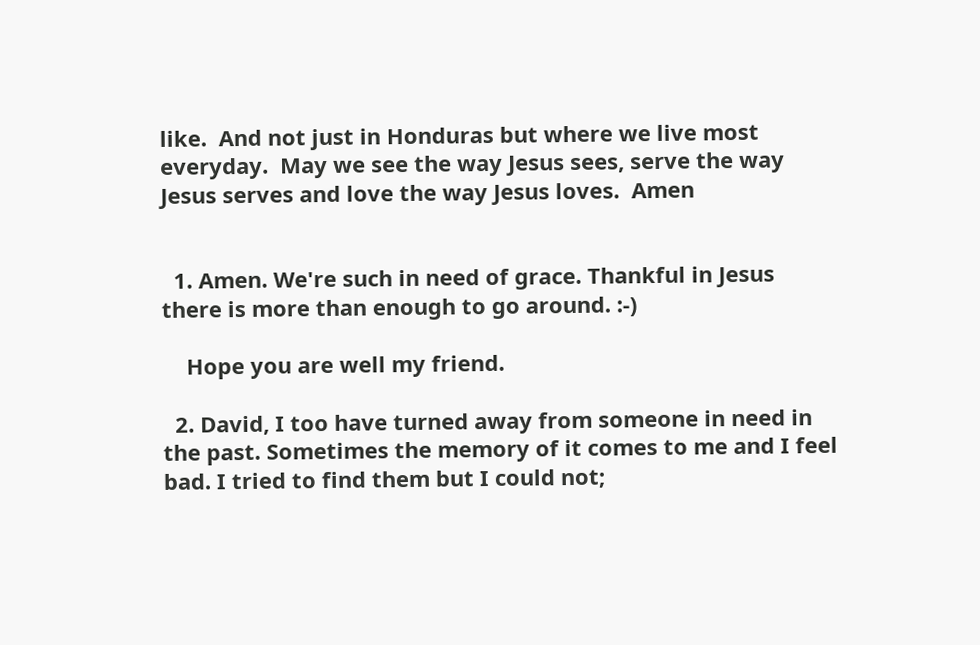like.  And not just in Honduras but where we live most everyday.  May we see the way Jesus sees, serve the way Jesus serves and love the way Jesus loves.  Amen


  1. Amen. We're such in need of grace. Thankful in Jesus there is more than enough to go around. :-)

    Hope you are well my friend.

  2. David, I too have turned away from someone in need in the past. Sometimes the memory of it comes to me and I feel bad. I tried to find them but I could not;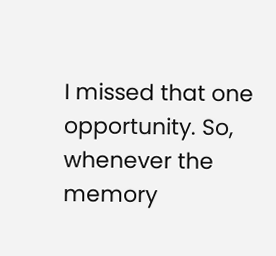I missed that one opportunity. So, whenever the memory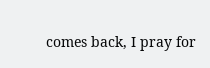comes back, I pray for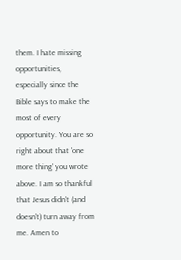them. I hate missing opportunities, especially since the Bible says to make the most of every opportunity. You are so right about that 'one more thing' you wrote above. I am so thankful that Jesus didn't (and doesn't) turn away from me. Amen to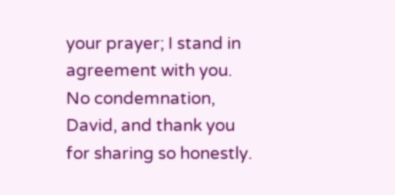your prayer; I stand in agreement with you. No condemnation, David, and thank you for sharing so honestly.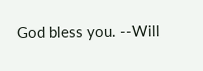God bless you. --Will